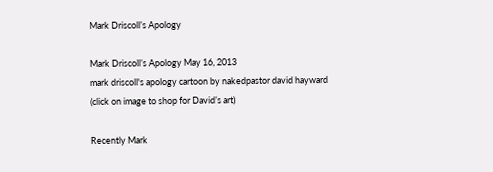Mark Driscoll’s Apology

Mark Driscoll’s Apology May 16, 2013
mark driscoll's apology cartoon by nakedpastor david hayward
(click on image to shop for David’s art)

Recently Mark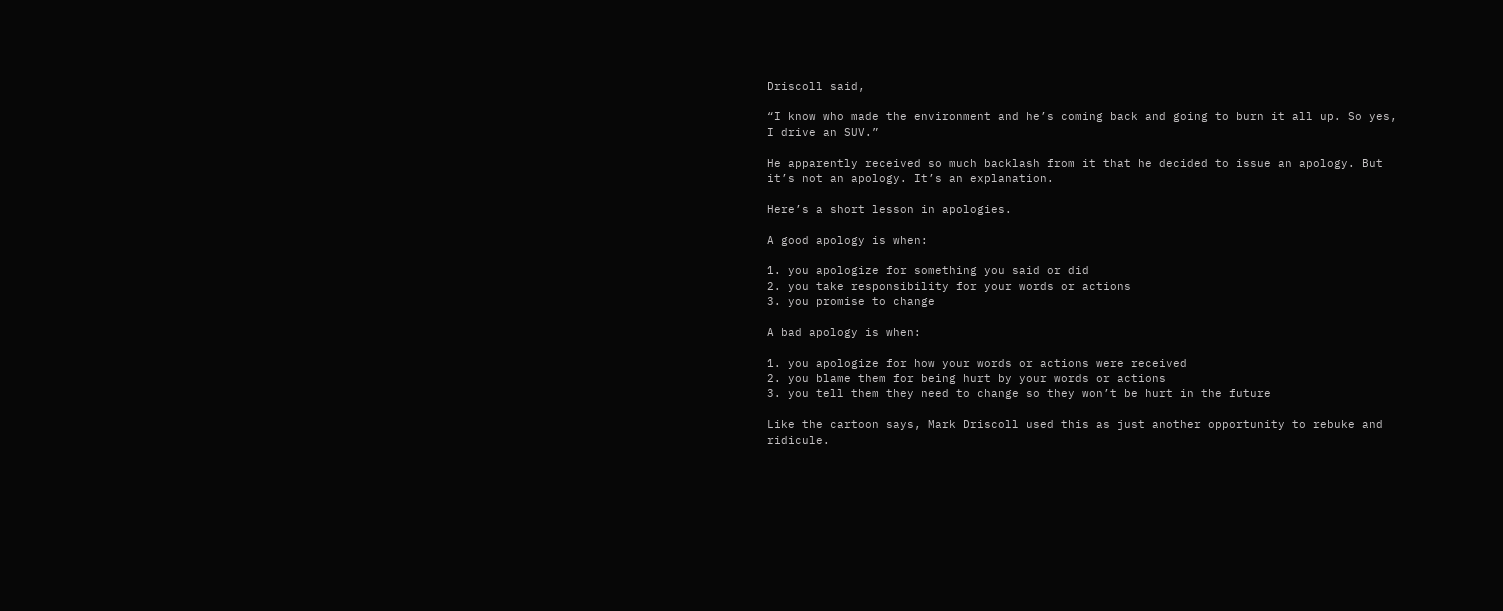Driscoll said,

“I know who made the environment and he’s coming back and going to burn it all up. So yes, I drive an SUV.”

He apparently received so much backlash from it that he decided to issue an apology. But it’s not an apology. It’s an explanation.

Here’s a short lesson in apologies.

A good apology is when:

1. you apologize for something you said or did
2. you take responsibility for your words or actions
3. you promise to change

A bad apology is when:

1. you apologize for how your words or actions were received
2. you blame them for being hurt by your words or actions
3. you tell them they need to change so they won’t be hurt in the future

Like the cartoon says, Mark Driscoll used this as just another opportunity to rebuke and ridicule.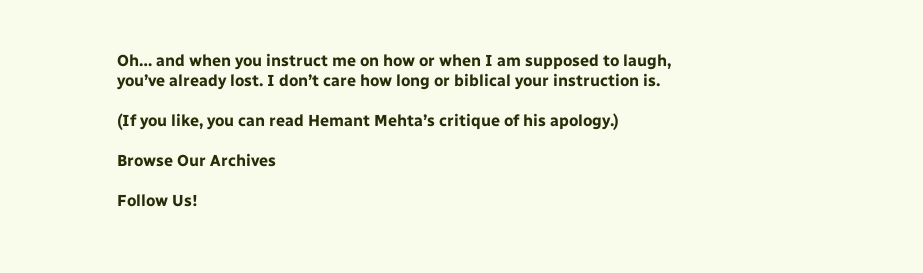Oh… and when you instruct me on how or when I am supposed to laugh, you’ve already lost. I don’t care how long or biblical your instruction is.

(If you like, you can read Hemant Mehta’s critique of his apology.)

Browse Our Archives

Follow Us!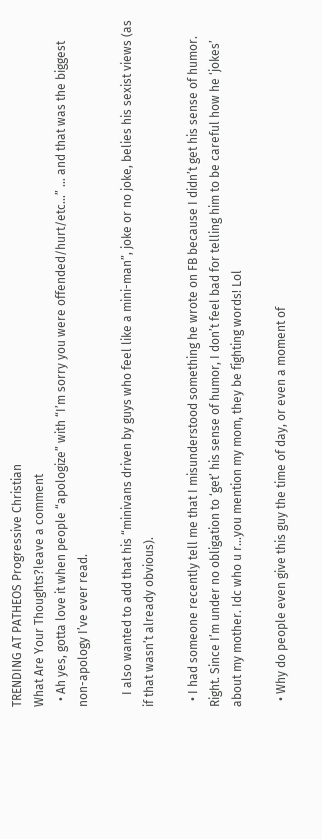TRENDING AT PATHEOS Progressive Christian
What Are Your Thoughts?leave a comment
  • Ah yes, gotta love it when people “apologize” with “I’m sorry you were offended/hurt/etc…” … and that was the biggest non-apology I’ve ever read.

    I also wanted to add that his “minivans driven by guys who feel like a mini-man”, joke or no joke, belies his sexist views (as if that wasn’t already obvious).

  • I had someone recently tell me that I misunderstood something he wrote on FB because I didn’t get his sense of humor. Right. Since I’m under no obligation to ‘get’ his sense of humor, I don’t feel bad for telling him to be careful how he ‘jokes’ about my mother. Idc who u r…you mention my mom, they be fighting words! Lol

  • Why do people even give this guy the time of day, or even a moment of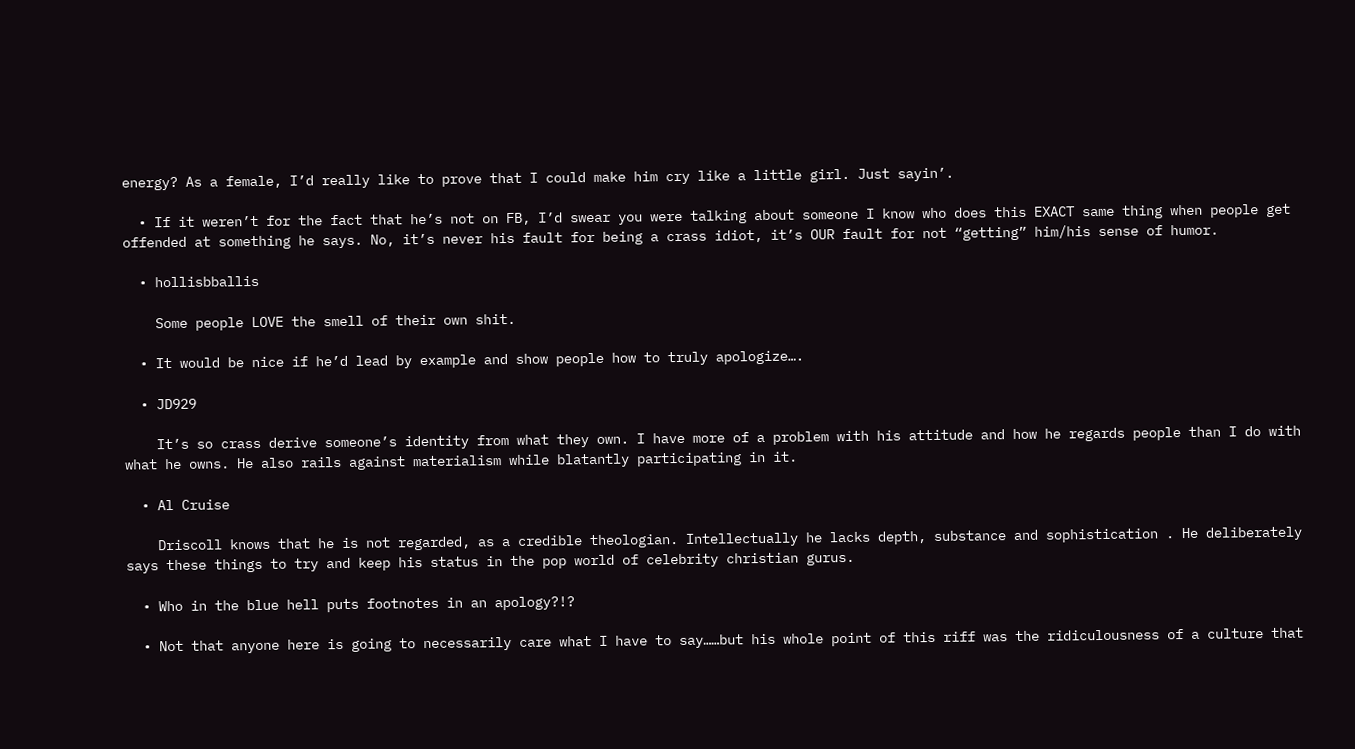energy? As a female, I’d really like to prove that I could make him cry like a little girl. Just sayin’.

  • If it weren’t for the fact that he’s not on FB, I’d swear you were talking about someone I know who does this EXACT same thing when people get offended at something he says. No, it’s never his fault for being a crass idiot, it’s OUR fault for not “getting” him/his sense of humor.

  • hollisbballis

    Some people LOVE the smell of their own shit.

  • It would be nice if he’d lead by example and show people how to truly apologize….

  • JD929

    It’s so crass derive someone’s identity from what they own. I have more of a problem with his attitude and how he regards people than I do with what he owns. He also rails against materialism while blatantly participating in it.

  • Al Cruise

    Driscoll knows that he is not regarded, as a credible theologian. Intellectually he lacks depth, substance and sophistication . He deliberately says these things to try and keep his status in the pop world of celebrity christian gurus.

  • Who in the blue hell puts footnotes in an apology?!?

  • Not that anyone here is going to necessarily care what I have to say……but his whole point of this riff was the ridiculousness of a culture that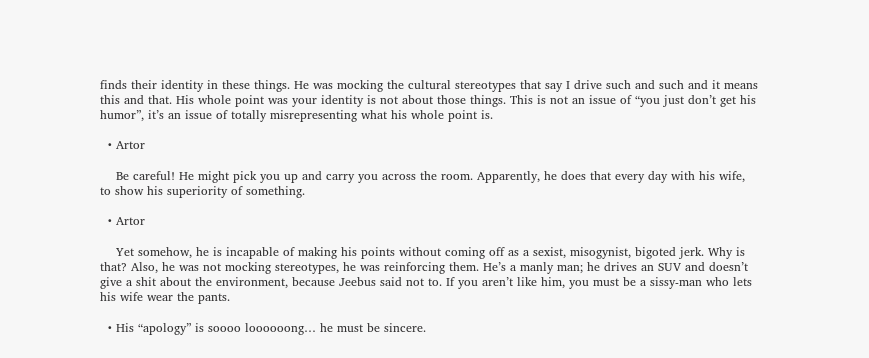finds their identity in these things. He was mocking the cultural stereotypes that say I drive such and such and it means this and that. His whole point was your identity is not about those things. This is not an issue of “you just don’t get his humor”, it’s an issue of totally misrepresenting what his whole point is.

  • Artor

    Be careful! He might pick you up and carry you across the room. Apparently, he does that every day with his wife, to show his superiority of something.

  • Artor

    Yet somehow, he is incapable of making his points without coming off as a sexist, misogynist, bigoted jerk. Why is that? Also, he was not mocking stereotypes, he was reinforcing them. He’s a manly man; he drives an SUV and doesn’t give a shit about the environment, because Jeebus said not to. If you aren’t like him, you must be a sissy-man who lets his wife wear the pants.

  • His “apology” is soooo loooooong… he must be sincere.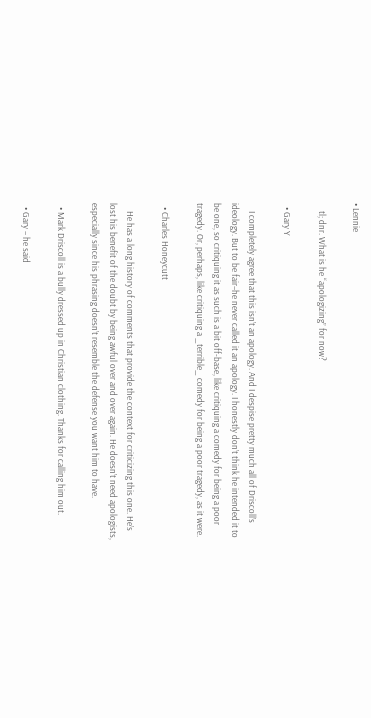• Lennie

    tl; dnr. What is he “apologizing” for now?

  • Gary Y

    I completely agree that this isn’t an apology. And I despise pretty much all of Driscoll’s ideology. But to be fair–he never called it an apology. I honestly don’t think he intended it to be one, so critiquing it as such is a bit off-base, like critiquing a comedy for being a poor tragedy. Or, perhaps, like critiquing a _terrible_ comedy for being a poor tragedy, as it were.

  • Charles Honeycutt

    He has a long history of comments that provide the context for criticizing this one. He’s lost his benefit of the doubt by being awful over and over again. He doesn’t need apologists, especially since his phrasing doesn’t resemble the defense you want him to have.

  • Mark Driscoll is a bully dressed up in Christian clothing. Thanks for calling him out.

  • Gary – he said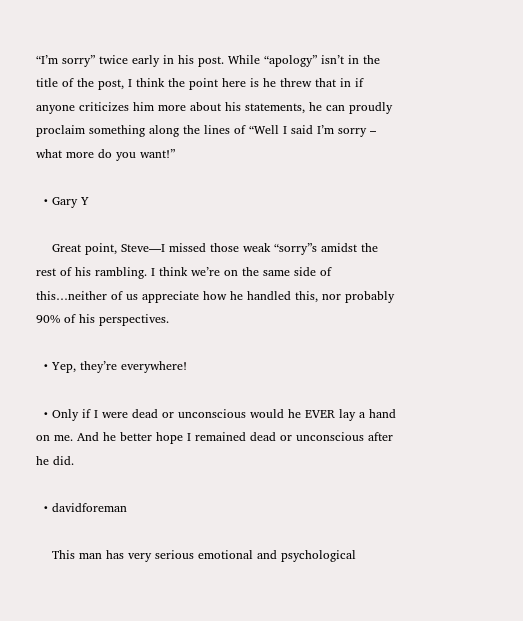“I’m sorry” twice early in his post. While “apology” isn’t in the title of the post, I think the point here is he threw that in if anyone criticizes him more about his statements, he can proudly proclaim something along the lines of “Well I said I’m sorry – what more do you want!”

  • Gary Y

    Great point, Steve—I missed those weak “sorry”s amidst the rest of his rambling. I think we’re on the same side of this…neither of us appreciate how he handled this, nor probably 90% of his perspectives.

  • Yep, they’re everywhere!

  • Only if I were dead or unconscious would he EVER lay a hand on me. And he better hope I remained dead or unconscious after he did.

  • davidforeman

    This man has very serious emotional and psychological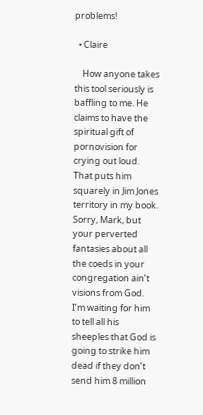problems!

  • Claire

    How anyone takes this tool seriously is baffling to me. He claims to have the spiritual gift of pornovision for crying out loud. That puts him squarely in Jim Jones territory in my book. Sorry, Mark, but your perverted fantasies about all the coeds in your congregation ain’t visions from God. I’m waiting for him to tell all his sheeples that God is going to strike him dead if they don’t send him 8 million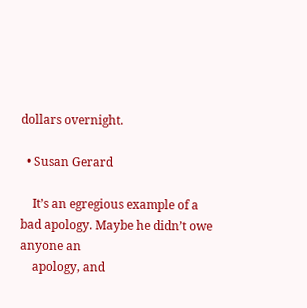dollars overnight.

  • Susan Gerard

    It’s an egregious example of a bad apology. Maybe he didn’t owe anyone an
    apology, and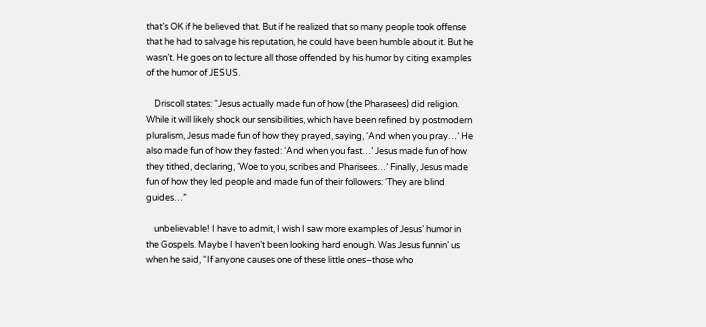that’s OK if he believed that. But if he realized that so many people took offense that he had to salvage his reputation, he could have been humble about it. But he wasn’t. He goes on to lecture all those offended by his humor by citing examples of the humor of JESUS.

    Driscoll states: “Jesus actually made fun of how (the Pharasees) did religion. While it will likely shock our sensibilities, which have been refined by postmodern pluralism, Jesus made fun of how they prayed, saying, ‘And when you pray…’ He also made fun of how they fasted: ‘And when you fast…’ Jesus made fun of how they tithed, declaring, ‘Woe to you, scribes and Pharisees…’ Finally, Jesus made fun of how they led people and made fun of their followers: ‘They are blind guides…”

    unbelievable! I have to admit, I wish I saw more examples of Jesus’ humor in the Gospels. Maybe I haven’t been looking hard enough. Was Jesus funnin’ us when he said, “If anyone causes one of these little ones–those who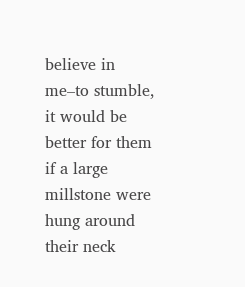believe in me–to stumble, it would be better for them if a large millstone were hung around their neck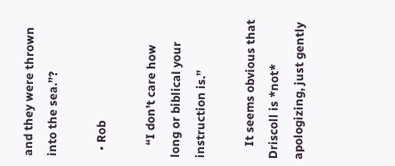and they were thrown into the sea.”?

  • Rob

    “I don’t care how long or biblical your instruction is.”

    It seems obvious that Driscoll is *not* apologizing, just gently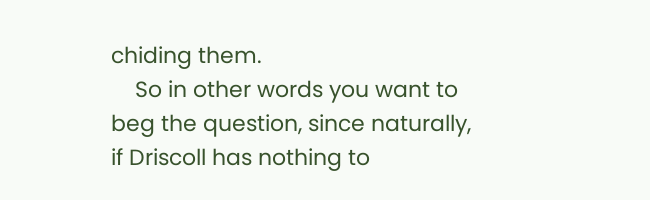chiding them.
    So in other words you want to beg the question, since naturally, if Driscoll has nothing to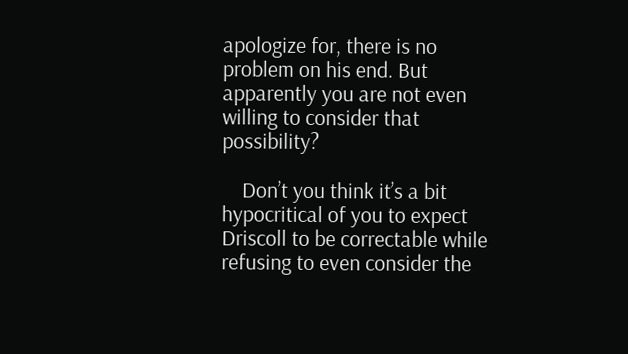apologize for, there is no problem on his end. But apparently you are not even willing to consider that possibility?

    Don’t you think it’s a bit hypocritical of you to expect Driscoll to be correctable while refusing to even consider the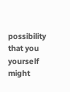possibility that you yourself might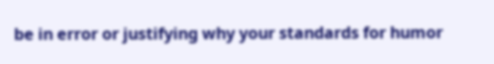be in error or justifying why your standards for humor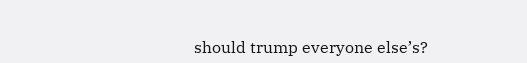should trump everyone else’s?